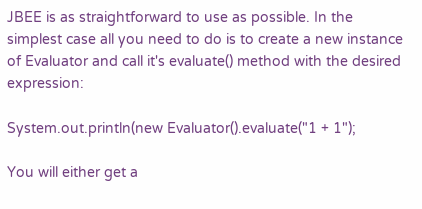JBEE is as straightforward to use as possible. In the simplest case all you need to do is to create a new instance of Evaluator and call it's evaluate() method with the desired expression:

System.out.println(new Evaluator().evaluate("1 + 1");

You will either get a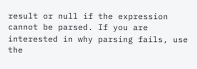result or null if the expression cannot be parsed. If you are interested in why parsing fails, use the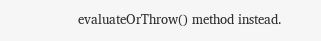evaluateOrThrow() method instead.